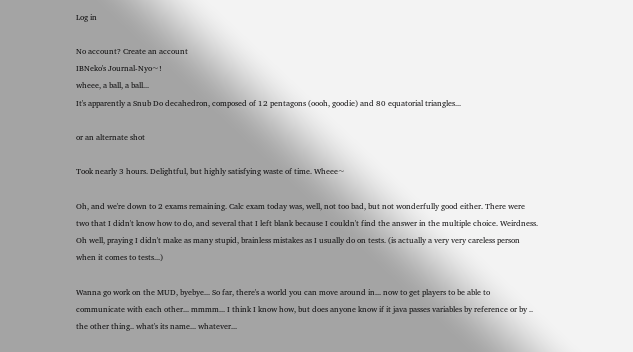Log in

No account? Create an account
IBNeko's Journal-Nyo~!
wheee, a ball, a ball...
It's apparently a Snub Do decahedron, composed of 12 pentagons (oooh, goodie) and 80 equatorial triangles...

or an alternate shot

Took nearly 3 hours. Delightful, but highly satisfying waste of time. Wheee~

Oh, and we're down to 2 exams remaining. Calc exam today was, well, not too bad, but not wonderfully good either. There were two that I didn't know how to do, and several that I left blank because I couldn't find the answer in the multiple choice. Weirdness. Oh well, praying I didn't make as many stupid, brainless mistakes as I usually do on tests. (is actually a very very careless person when it comes to tests...)

Wanna go work on the MUD, byebye... So far, there's a world you can move around in... now to get players to be able to communicate with each other... mmmm... I think I know how, but does anyone know if it java passes variables by reference or by .. the other thing.. what's its name... whatever...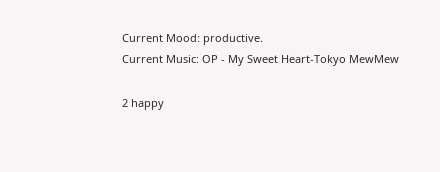Current Mood: productive.
Current Music: OP - My Sweet Heart-Tokyo MewMew

2 happy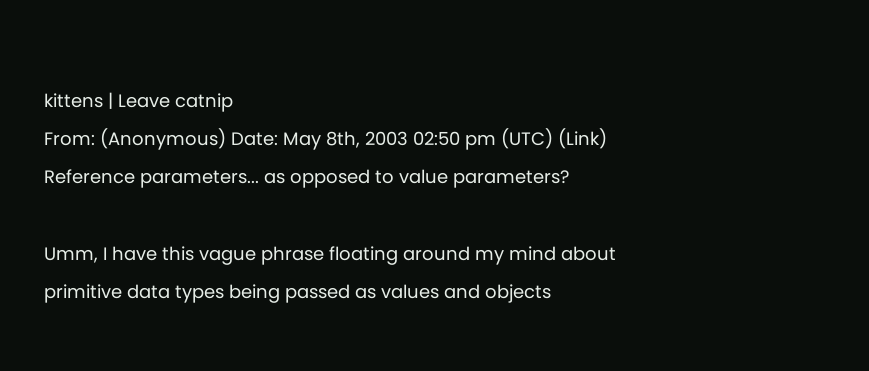kittens | Leave catnip
From: (Anonymous) Date: May 8th, 2003 02:50 pm (UTC) (Link)
Reference parameters... as opposed to value parameters?

Umm, I have this vague phrase floating around my mind about primitive data types being passed as values and objects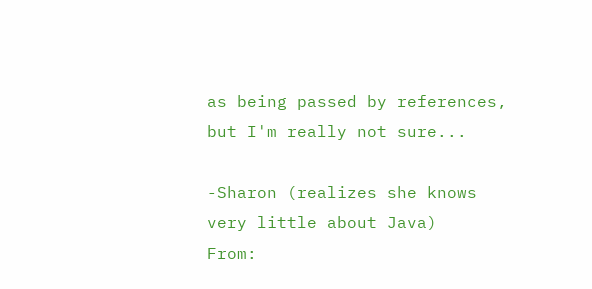as being passed by references, but I'm really not sure...

-Sharon (realizes she knows very little about Java)
From: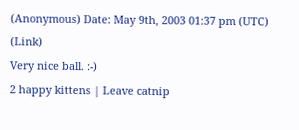(Anonymous) Date: May 9th, 2003 01:37 pm (UTC) (Link)
Very nice ball. :-)
2 happy kittens | Leave catnip